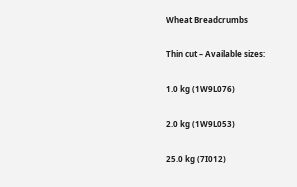Wheat Breadcrumbs

Thin cut – Available sizes:

1.0 kg (1W9L076)

2.0 kg (1W9L053)

25.0 kg (7I012)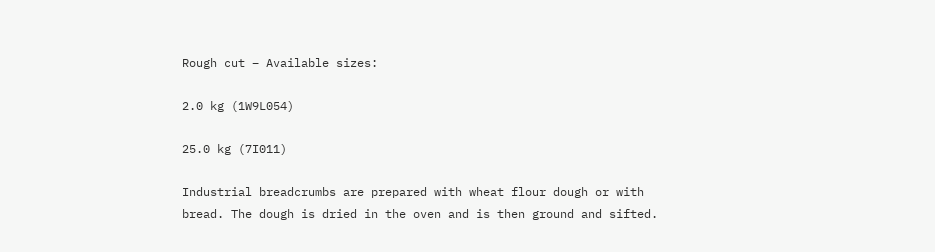Rough cut – Available sizes:

2.0 kg (1W9L054)

25.0 kg (7I011)

Industrial breadcrumbs are prepared with wheat flour dough or with bread. The dough is dried in the oven and is then ground and sifted.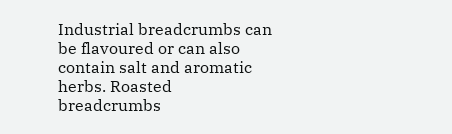Industrial breadcrumbs can be flavoured or can also contain salt and aromatic herbs. Roasted breadcrumbs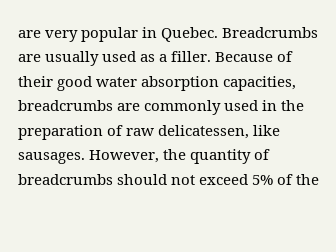are very popular in Quebec. Breadcrumbs are usually used as a filler. Because of their good water absorption capacities, breadcrumbs are commonly used in the preparation of raw delicatessen, like sausages. However, the quantity of breadcrumbs should not exceed 5% of the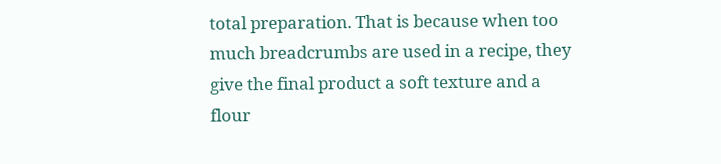total preparation. That is because when too much breadcrumbs are used in a recipe, they give the final product a soft texture and a flour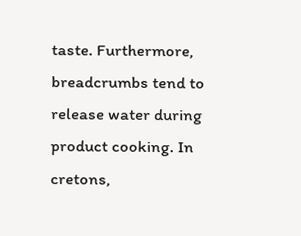taste. Furthermore, breadcrumbs tend to release water during product cooking. In cretons,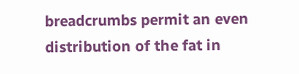breadcrumbs permit an even distribution of the fat in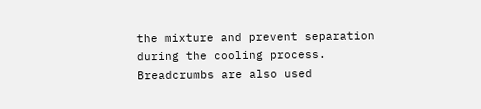the mixture and prevent separation during the cooling process. Breadcrumbs are also used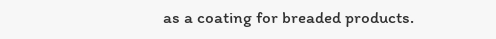as a coating for breaded products.